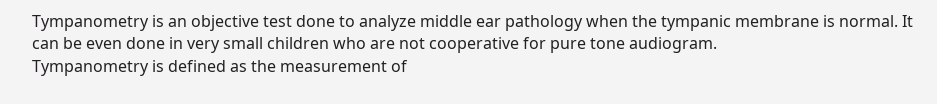Tympanometry is an objective test done to analyze middle ear pathology when the tympanic membrane is normal. It can be even done in very small children who are not cooperative for pure tone audiogram.
Tympanometry is defined as the measurement of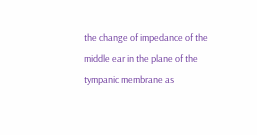the change of impedance of the middle ear in the plane of the tympanic membrane as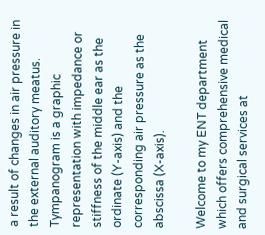a result of changes in air pressure in the external auditory meatus. Tympanogram is a graphic representation with impedance or stiffness of the middle ear as the ordinate (Y-axis) and the corresponding air pressure as the abscissa (X-axis).

Welcome to my ENT department which offers comprehensive medical and surgical services at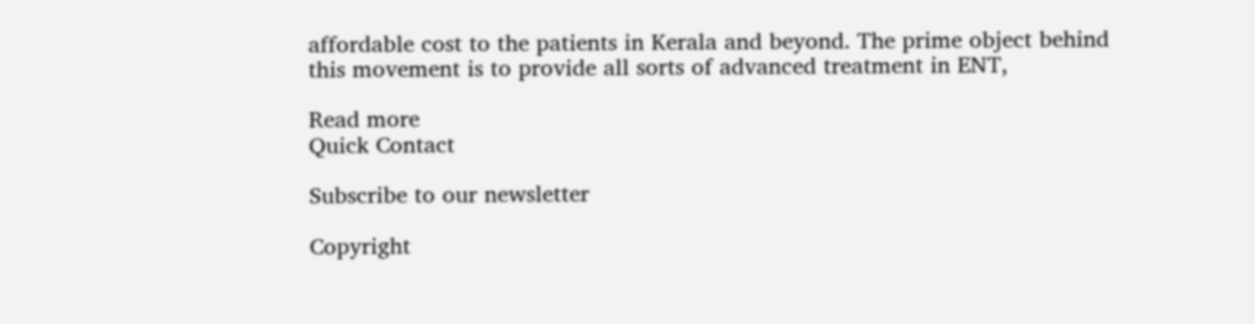affordable cost to the patients in Kerala and beyond. The prime object behind this movement is to provide all sorts of advanced treatment in ENT,

Read more
Quick Contact

Subscribe to our newsletter

Copyright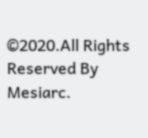©2020.All Rights Reserved By Mesiarc.